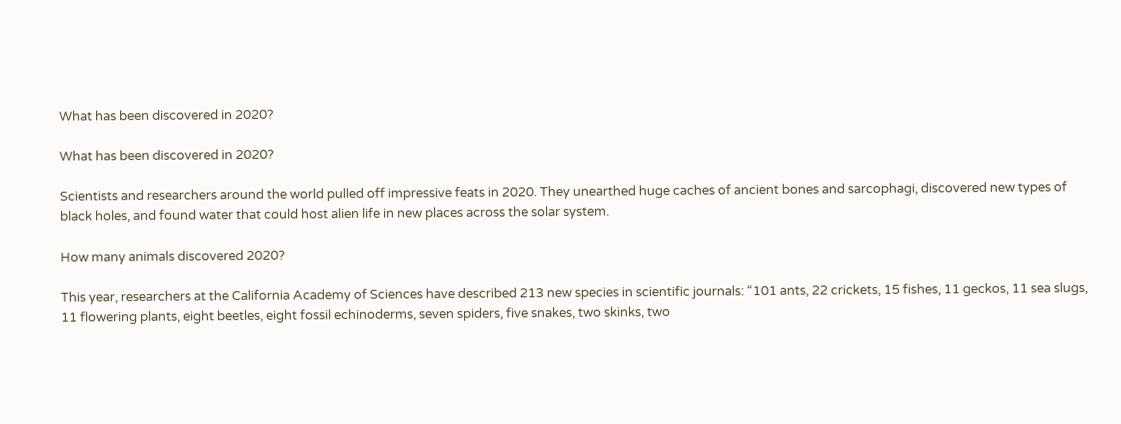What has been discovered in 2020?

What has been discovered in 2020?

Scientists and researchers around the world pulled off impressive feats in 2020. They unearthed huge caches of ancient bones and sarcophagi, discovered new types of black holes, and found water that could host alien life in new places across the solar system.

How many animals discovered 2020?

This year, researchers at the California Academy of Sciences have described 213 new species in scientific journals: “101 ants, 22 crickets, 15 fishes, 11 geckos, 11 sea slugs, 11 flowering plants, eight beetles, eight fossil echinoderms, seven spiders, five snakes, two skinks, two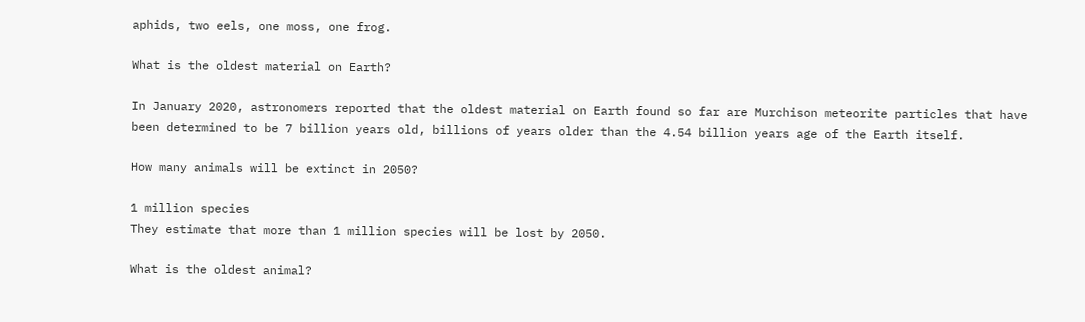aphids, two eels, one moss, one frog.

What is the oldest material on Earth?

In January 2020, astronomers reported that the oldest material on Earth found so far are Murchison meteorite particles that have been determined to be 7 billion years old, billions of years older than the 4.54 billion years age of the Earth itself.

How many animals will be extinct in 2050?

1 million species
They estimate that more than 1 million species will be lost by 2050.

What is the oldest animal?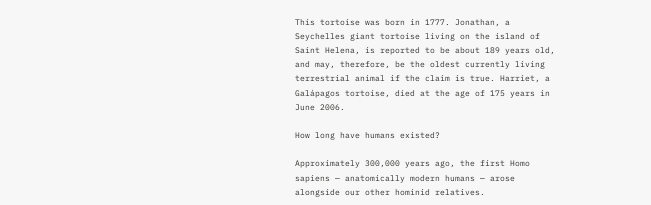This tortoise was born in 1777. Jonathan, a Seychelles giant tortoise living on the island of Saint Helena, is reported to be about 189 years old, and may, therefore, be the oldest currently living terrestrial animal if the claim is true. Harriet, a Galápagos tortoise, died at the age of 175 years in June 2006.

How long have humans existed?

Approximately 300,000 years ago, the first Homo sapiens — anatomically modern humans — arose alongside our other hominid relatives.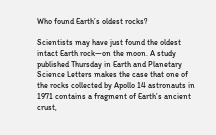Who found Earth’s oldest rocks?

Scientists may have just found the oldest intact Earth rock—on the moon. A study published Thursday in Earth and Planetary Science Letters makes the case that one of the rocks collected by Apollo 14 astronauts in 1971 contains a fragment of Earth’s ancient crust,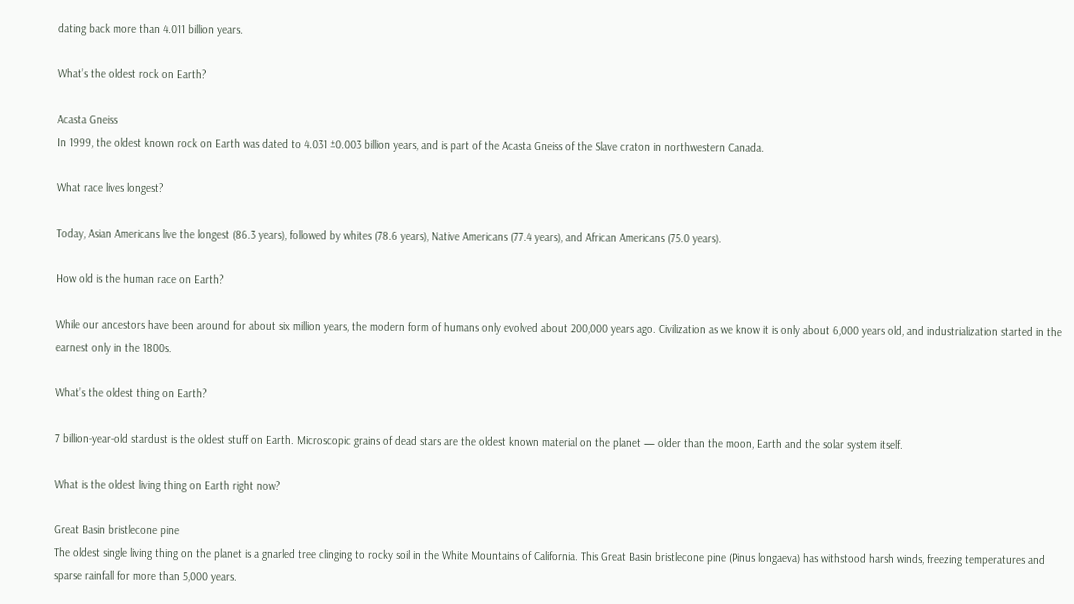dating back more than 4.011 billion years.

What’s the oldest rock on Earth?

Acasta Gneiss
In 1999, the oldest known rock on Earth was dated to 4.031 ±0.003 billion years, and is part of the Acasta Gneiss of the Slave craton in northwestern Canada.

What race lives longest?

Today, Asian Americans live the longest (86.3 years), followed by whites (78.6 years), Native Americans (77.4 years), and African Americans (75.0 years).

How old is the human race on Earth?

While our ancestors have been around for about six million years, the modern form of humans only evolved about 200,000 years ago. Civilization as we know it is only about 6,000 years old, and industrialization started in the earnest only in the 1800s.

What’s the oldest thing on Earth?

7 billion-year-old stardust is the oldest stuff on Earth. Microscopic grains of dead stars are the oldest known material on the planet — older than the moon, Earth and the solar system itself.

What is the oldest living thing on Earth right now?

Great Basin bristlecone pine
The oldest single living thing on the planet is a gnarled tree clinging to rocky soil in the White Mountains of California. This Great Basin bristlecone pine (Pinus longaeva) has withstood harsh winds, freezing temperatures and sparse rainfall for more than 5,000 years.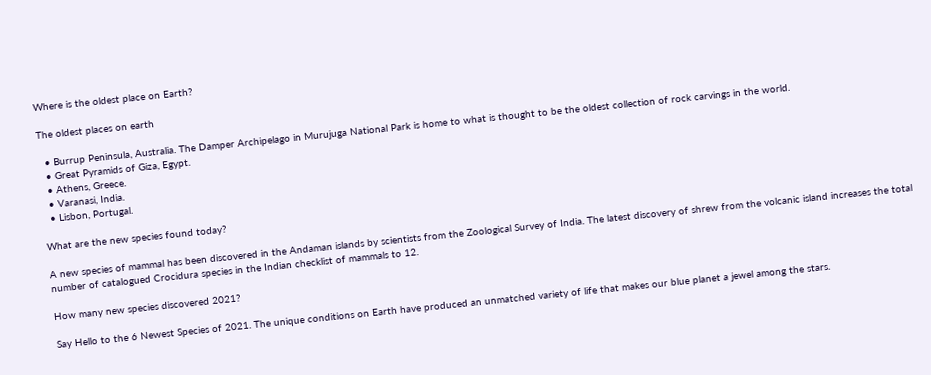Where is the oldest place on Earth?

The oldest places on earth

  • Burrup Peninsula, Australia. The Damper Archipelago in Murujuga National Park is home to what is thought to be the oldest collection of rock carvings in the world.
  • Great Pyramids of Giza, Egypt.
  • Athens, Greece.
  • Varanasi, India.
  • Lisbon, Portugal.

What are the new species found today?

A new species of mammal has been discovered in the Andaman islands by scientists from the Zoological Survey of India. The latest discovery of shrew from the volcanic island increases the total number of catalogued Crocidura species in the Indian checklist of mammals to 12.

How many new species discovered 2021?

Say Hello to the 6 Newest Species of 2021. The unique conditions on Earth have produced an unmatched variety of life that makes our blue planet a jewel among the stars.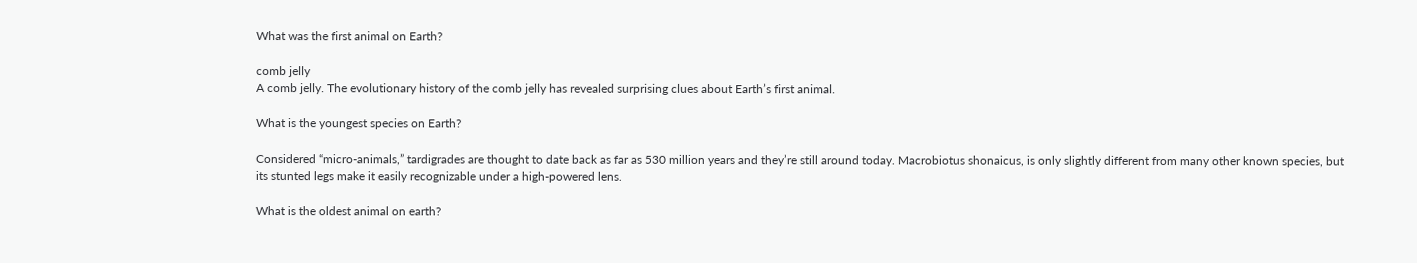What was the first animal on Earth?

comb jelly
A comb jelly. The evolutionary history of the comb jelly has revealed surprising clues about Earth’s first animal.

What is the youngest species on Earth?

Considered “micro-animals,” tardigrades are thought to date back as far as 530 million years and they’re still around today. Macrobiotus shonaicus, is only slightly different from many other known species, but its stunted legs make it easily recognizable under a high-powered lens.

What is the oldest animal on earth?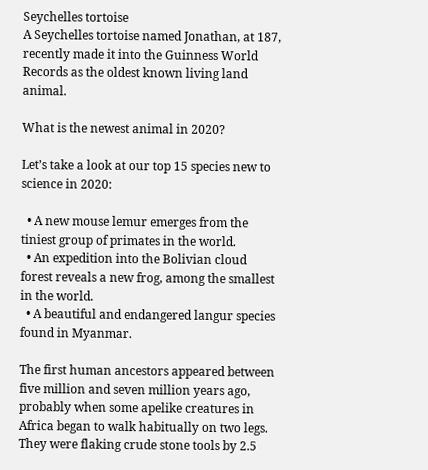Seychelles tortoise
A Seychelles tortoise named Jonathan, at 187, recently made it into the Guinness World Records as the oldest known living land animal.

What is the newest animal in 2020?

Let’s take a look at our top 15 species new to science in 2020:

  • A new mouse lemur emerges from the tiniest group of primates in the world.
  • An expedition into the Bolivian cloud forest reveals a new frog, among the smallest in the world.
  • A beautiful and endangered langur species found in Myanmar.

The first human ancestors appeared between five million and seven million years ago, probably when some apelike creatures in Africa began to walk habitually on two legs. They were flaking crude stone tools by 2.5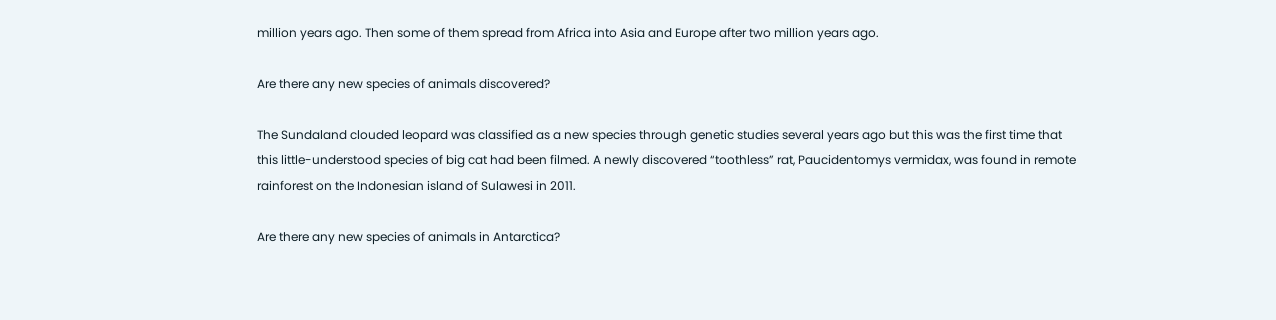million years ago. Then some of them spread from Africa into Asia and Europe after two million years ago.

Are there any new species of animals discovered?

The Sundaland clouded leopard was classified as a new species through genetic studies several years ago but this was the first time that this little-understood species of big cat had been filmed. A newly discovered “toothless” rat, Paucidentomys vermidax, was found in remote rainforest on the Indonesian island of Sulawesi in 2011.

Are there any new species of animals in Antarctica?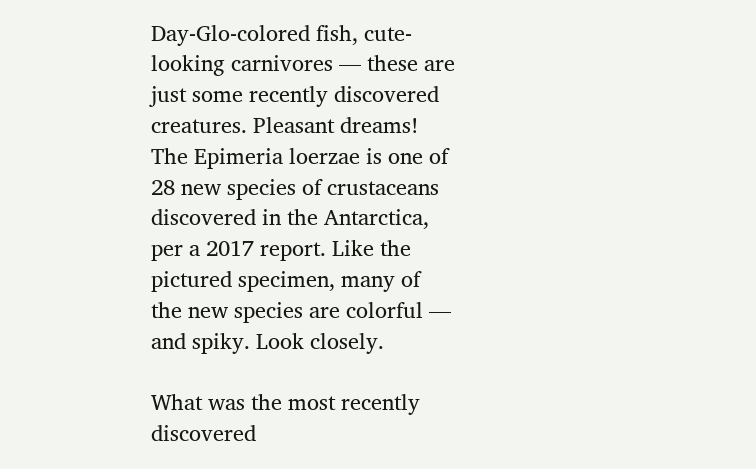Day-Glo-colored fish, cute-looking carnivores — these are just some recently discovered creatures. Pleasant dreams! The Epimeria loerzae is one of 28 new species of crustaceans discovered in the Antarctica, per a 2017 report. Like the pictured specimen, many of the new species are colorful — and spiky. Look closely.

What was the most recently discovered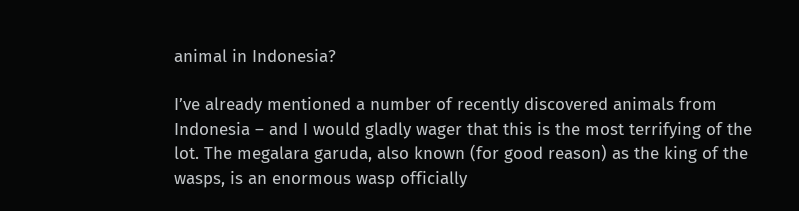animal in Indonesia?

I’ve already mentioned a number of recently discovered animals from Indonesia – and I would gladly wager that this is the most terrifying of the lot. The megalara garuda, also known (for good reason) as the king of the wasps, is an enormous wasp officially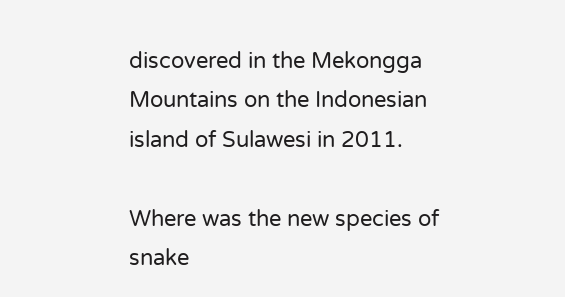discovered in the Mekongga Mountains on the Indonesian island of Sulawesi in 2011.

Where was the new species of snake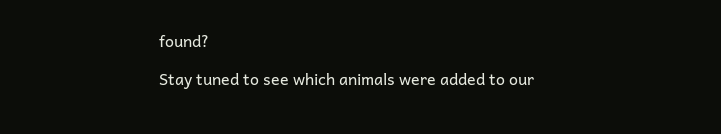found?

Stay tuned to see which animals were added to our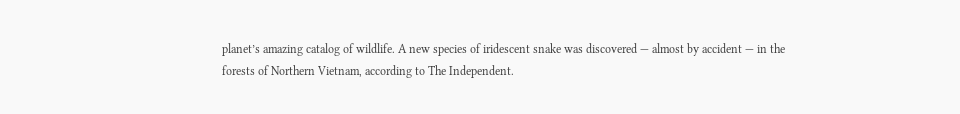planet’s amazing catalog of wildlife. A new species of iridescent snake was discovered — almost by accident — in the forests of Northern Vietnam, according to The Independent.